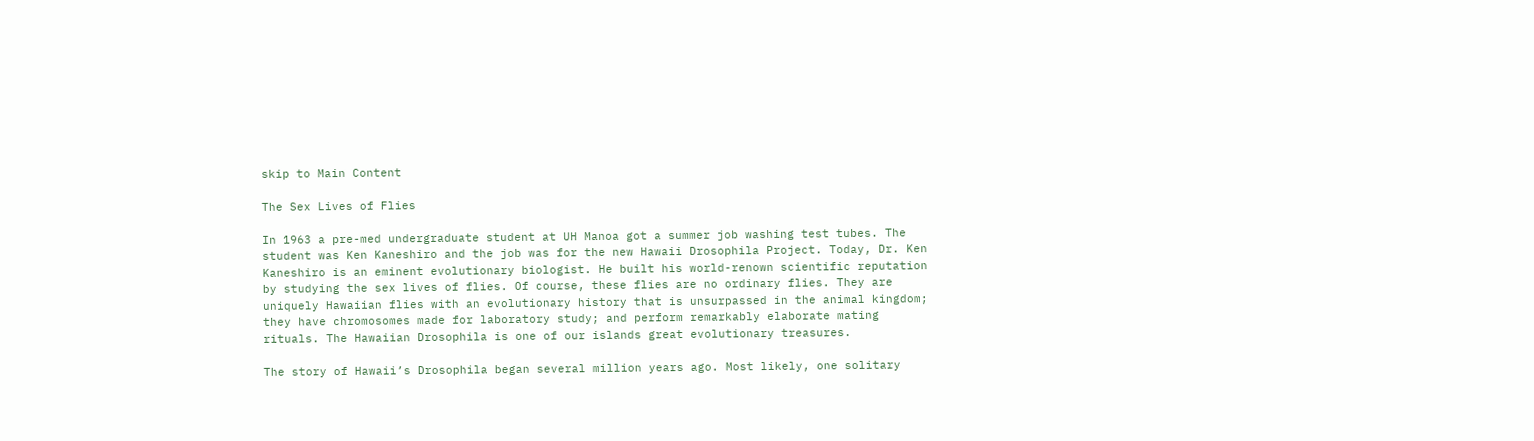skip to Main Content

The Sex Lives of Flies

In 1963 a pre-med undergraduate student at UH Manoa got a summer job washing test tubes. The student was Ken Kaneshiro and the job was for the new Hawaii Drosophila Project. Today, Dr. Ken Kaneshiro is an eminent evolutionary biologist. He built his world-renown scientific reputation by studying the sex lives of flies. Of course, these flies are no ordinary flies. They are uniquely Hawaiian flies with an evolutionary history that is unsurpassed in the animal kingdom; they have chromosomes made for laboratory study; and perform remarkably elaborate mating rituals. The Hawaiian Drosophila is one of our islands great evolutionary treasures.

The story of Hawaii’s Drosophila began several million years ago. Most likely, one solitary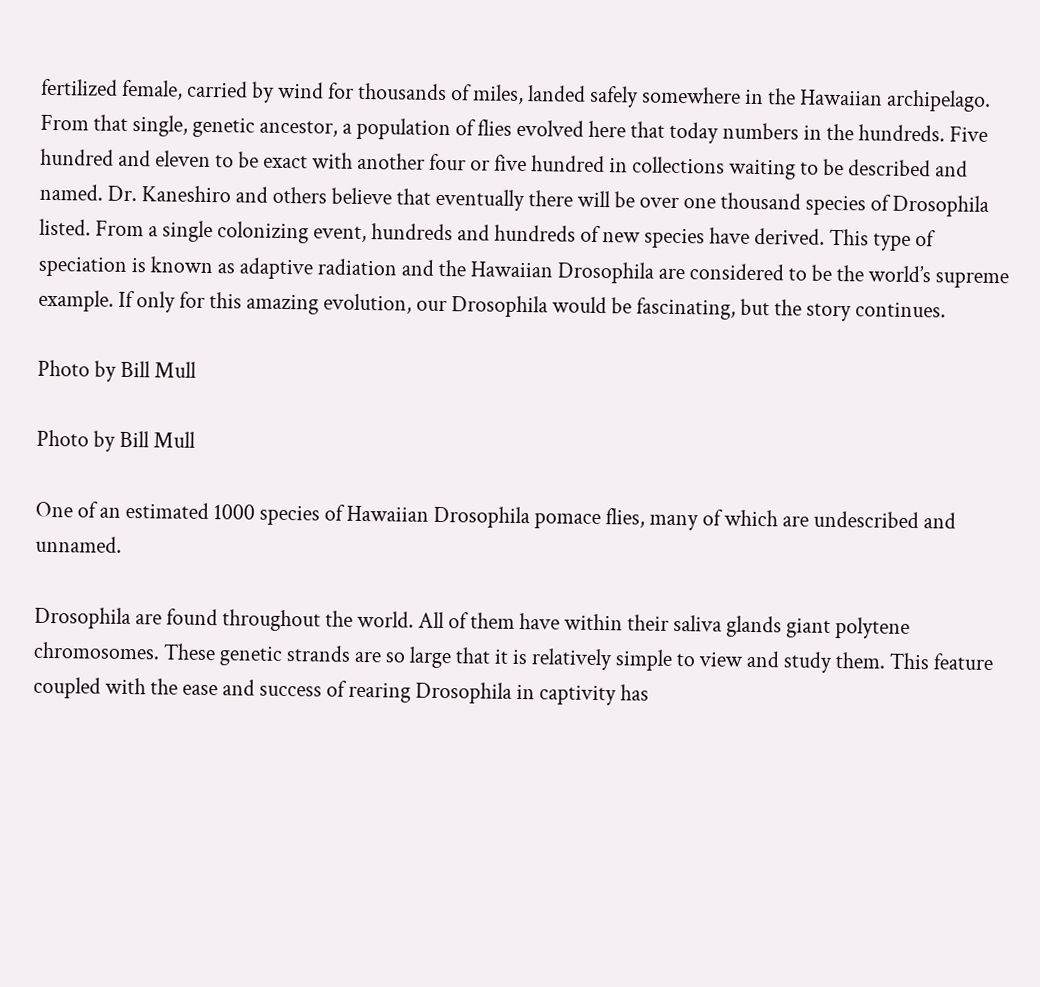fertilized female, carried by wind for thousands of miles, landed safely somewhere in the Hawaiian archipelago. From that single, genetic ancestor, a population of flies evolved here that today numbers in the hundreds. Five hundred and eleven to be exact with another four or five hundred in collections waiting to be described and named. Dr. Kaneshiro and others believe that eventually there will be over one thousand species of Drosophila listed. From a single colonizing event, hundreds and hundreds of new species have derived. This type of speciation is known as adaptive radiation and the Hawaiian Drosophila are considered to be the world’s supreme example. If only for this amazing evolution, our Drosophila would be fascinating, but the story continues.

Photo by Bill Mull

Photo by Bill Mull

One of an estimated 1000 species of Hawaiian Drosophila pomace flies, many of which are undescribed and unnamed.

Drosophila are found throughout the world. All of them have within their saliva glands giant polytene chromosomes. These genetic strands are so large that it is relatively simple to view and study them. This feature coupled with the ease and success of rearing Drosophila in captivity has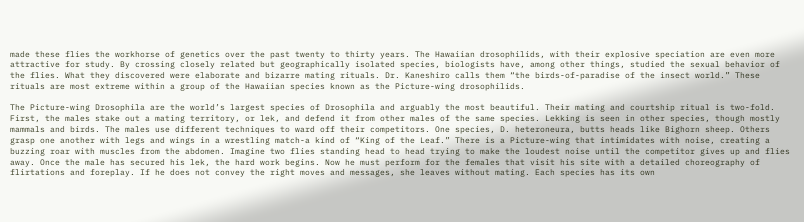made these flies the workhorse of genetics over the past twenty to thirty years. The Hawaiian drosophilids, with their explosive speciation are even more attractive for study. By crossing closely related but geographically isolated species, biologists have, among other things, studied the sexual behavior of the flies. What they discovered were elaborate and bizarre mating rituals. Dr. Kaneshiro calls them “the birds-of-paradise of the insect world.” These rituals are most extreme within a group of the Hawaiian species known as the Picture-wing drosophilids.

The Picture-wing Drosophila are the world’s largest species of Drosophila and arguably the most beautiful. Their mating and courtship ritual is two-fold. First, the males stake out a mating territory, or lek, and defend it from other males of the same species. Lekking is seen in other species, though mostly mammals and birds. The males use different techniques to ward off their competitors. One species, D. heteroneura, butts heads like Bighorn sheep. Others grasp one another with legs and wings in a wrestling match-a kind of “King of the Leaf.” There is a Picture-wing that intimidates with noise, creating a buzzing roar with muscles from the abdomen. Imagine two flies standing head to head trying to make the loudest noise until the competitor gives up and flies away. Once the male has secured his lek, the hard work begins. Now he must perform for the females that visit his site with a detailed choreography of flirtations and foreplay. If he does not convey the right moves and messages, she leaves without mating. Each species has its own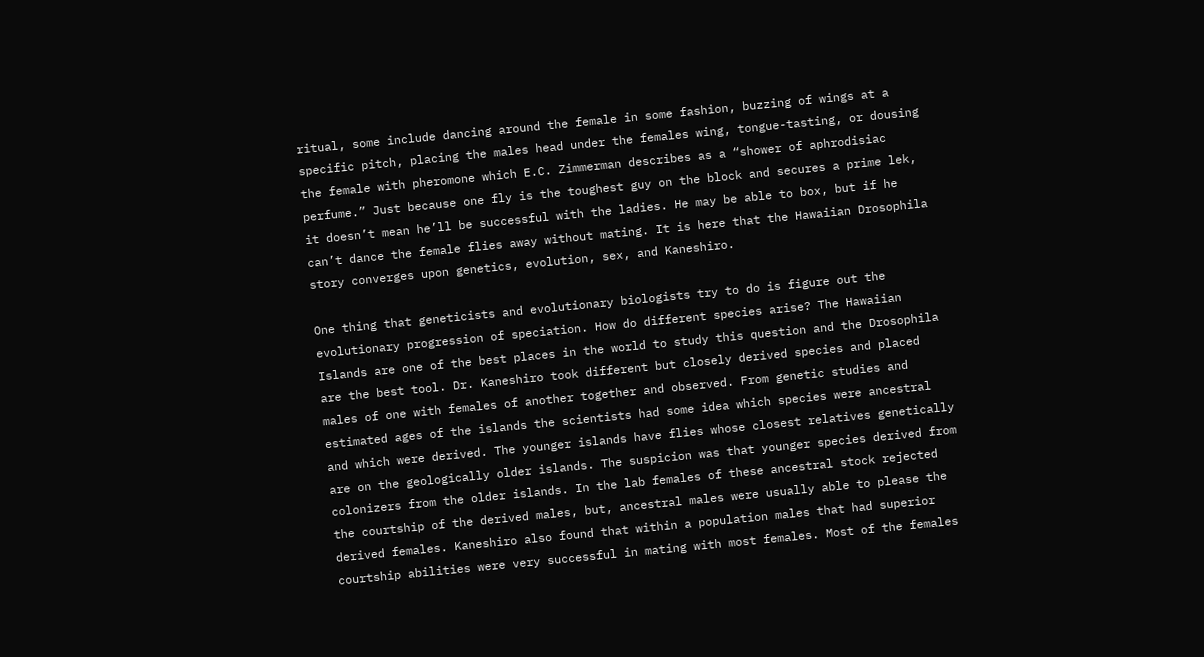ritual, some include dancing around the female in some fashion, buzzing of wings at a specific pitch, placing the males head under the females wing, tongue-tasting, or dousing the female with pheromone which E.C. Zimmerman describes as a “shower of aphrodisiac perfume.” Just because one fly is the toughest guy on the block and secures a prime lek, it doesn’t mean he’ll be successful with the ladies. He may be able to box, but if he can’t dance the female flies away without mating. It is here that the Hawaiian Drosophila story converges upon genetics, evolution, sex, and Kaneshiro.

One thing that geneticists and evolutionary biologists try to do is figure out the evolutionary progression of speciation. How do different species arise? The Hawaiian Islands are one of the best places in the world to study this question and the Drosophila are the best tool. Dr. Kaneshiro took different but closely derived species and placed males of one with females of another together and observed. From genetic studies and estimated ages of the islands the scientists had some idea which species were ancestral and which were derived. The younger islands have flies whose closest relatives genetically are on the geologically older islands. The suspicion was that younger species derived from colonizers from the older islands. In the lab females of these ancestral stock rejected the courtship of the derived males, but, ancestral males were usually able to please the derived females. Kaneshiro also found that within a population males that had superior courtship abilities were very successful in mating with most females. Most of the females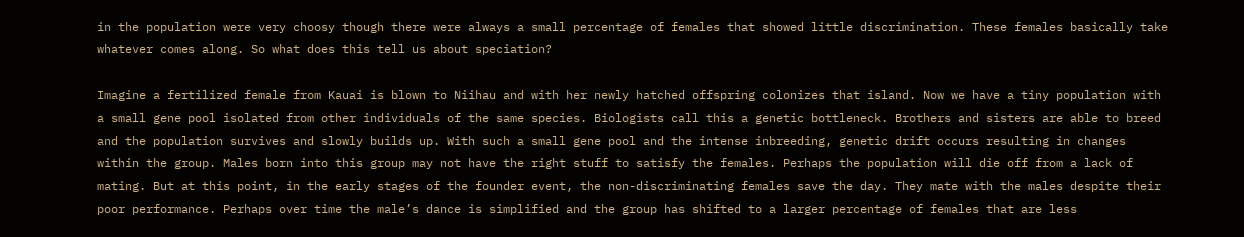in the population were very choosy though there were always a small percentage of females that showed little discrimination. These females basically take whatever comes along. So what does this tell us about speciation?

Imagine a fertilized female from Kauai is blown to Niihau and with her newly hatched offspring colonizes that island. Now we have a tiny population with a small gene pool isolated from other individuals of the same species. Biologists call this a genetic bottleneck. Brothers and sisters are able to breed and the population survives and slowly builds up. With such a small gene pool and the intense inbreeding, genetic drift occurs resulting in changes within the group. Males born into this group may not have the right stuff to satisfy the females. Perhaps the population will die off from a lack of mating. But at this point, in the early stages of the founder event, the non-discriminating females save the day. They mate with the males despite their poor performance. Perhaps over time the male’s dance is simplified and the group has shifted to a larger percentage of females that are less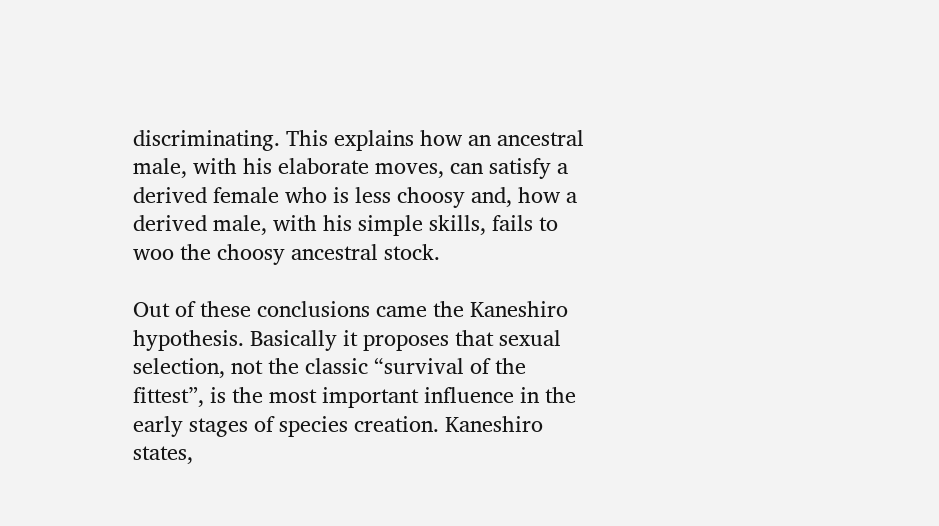discriminating. This explains how an ancestral male, with his elaborate moves, can satisfy a derived female who is less choosy and, how a derived male, with his simple skills, fails to woo the choosy ancestral stock.

Out of these conclusions came the Kaneshiro hypothesis. Basically it proposes that sexual selection, not the classic “survival of the fittest”, is the most important influence in the early stages of species creation. Kaneshiro states,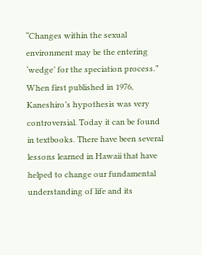“Changes within the sexual environment may be the entering ‘wedge’ for the speciation process.” When first published in 1976, Kaneshiro’s hypothesis was very controversial. Today it can be found in textbooks. There have been several lessons learned in Hawaii that have helped to change our fundamental understanding of life and its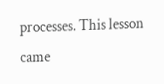processes. This lesson came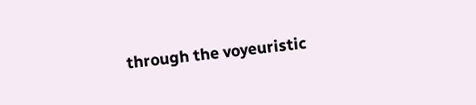through the voyeuristic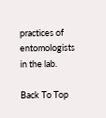practices of entomologists in the lab.

Back To Top